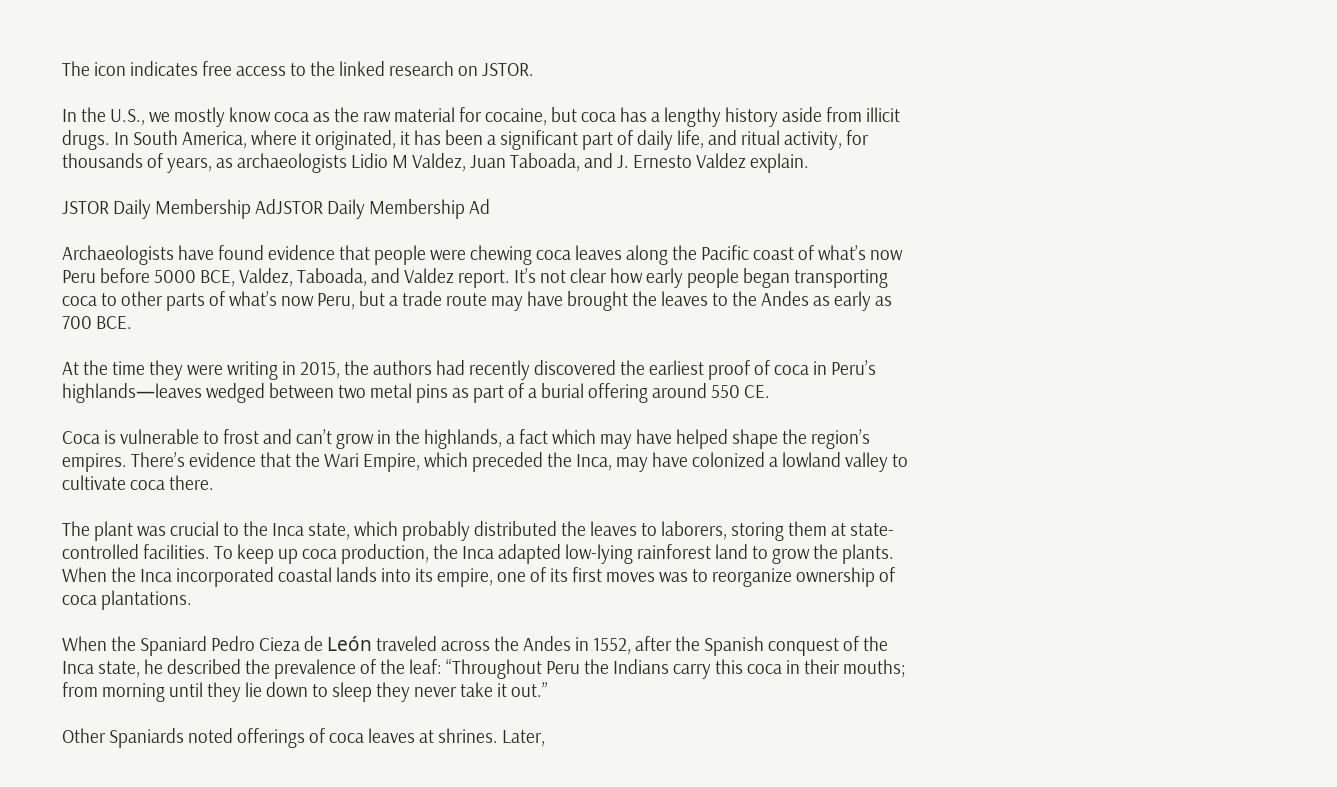The icon indicates free access to the linked research on JSTOR.

In the U.S., we mostly know coca as the raw material for cocaine, but coca has a lengthy history aside from illicit drugs. In South America, where it originated, it has been a significant part of daily life, and ritual activity, for thousands of years, as archaeologists Lidio M Valdez, Juan Taboada, and J. Ernesto Valdez explain.

JSTOR Daily Membership AdJSTOR Daily Membership Ad

Archaeologists have found evidence that people were chewing coca leaves along the Pacific coast of what’s now Peru before 5000 BCE, Valdez, Taboada, and Valdez report. It’s not clear how early people began transporting coca to other parts of what’s now Peru, but a trade route may have brought the leaves to the Andes as early as 700 BCE.

At the time they were writing in 2015, the authors had recently discovered the earliest proof of coca in Peru’s highlands—leaves wedged between two metal pins as part of a burial offering around 550 CE.

Coca is vulnerable to frost and can’t grow in the highlands, a fact which may have helped shape the region’s empires. There’s evidence that the Wari Empire, which preceded the Inca, may have colonized a lowland valley to cultivate coca there.

The plant was crucial to the Inca state, which probably distributed the leaves to laborers, storing them at state-controlled facilities. To keep up coca production, the Inca adapted low-lying rainforest land to grow the plants. When the Inca incorporated coastal lands into its empire, one of its first moves was to reorganize ownership of coca plantations.

When the Spaniard Pedro Cieza de León traveled across the Andes in 1552, after the Spanish conquest of the Inca state, he described the prevalence of the leaf: “Throughout Peru the Indians carry this coca in their mouths; from morning until they lie down to sleep they never take it out.”

Other Spaniards noted offerings of coca leaves at shrines. Later,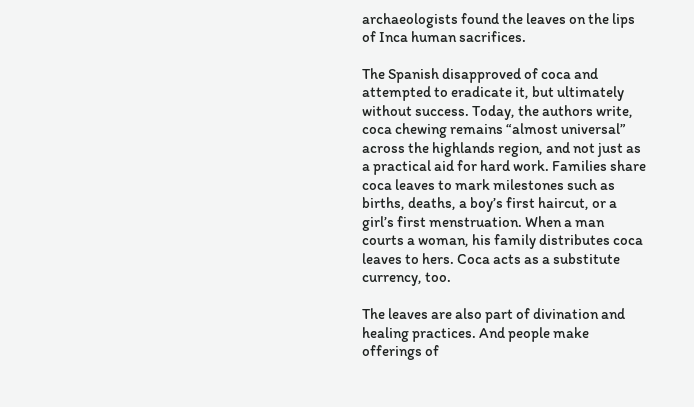archaeologists found the leaves on the lips of Inca human sacrifices.

The Spanish disapproved of coca and attempted to eradicate it, but ultimately without success. Today, the authors write, coca chewing remains “almost universal” across the highlands region, and not just as a practical aid for hard work. Families share coca leaves to mark milestones such as births, deaths, a boy’s first haircut, or a girl’s first menstruation. When a man courts a woman, his family distributes coca leaves to hers. Coca acts as a substitute currency, too.

The leaves are also part of divination and healing practices. And people make offerings of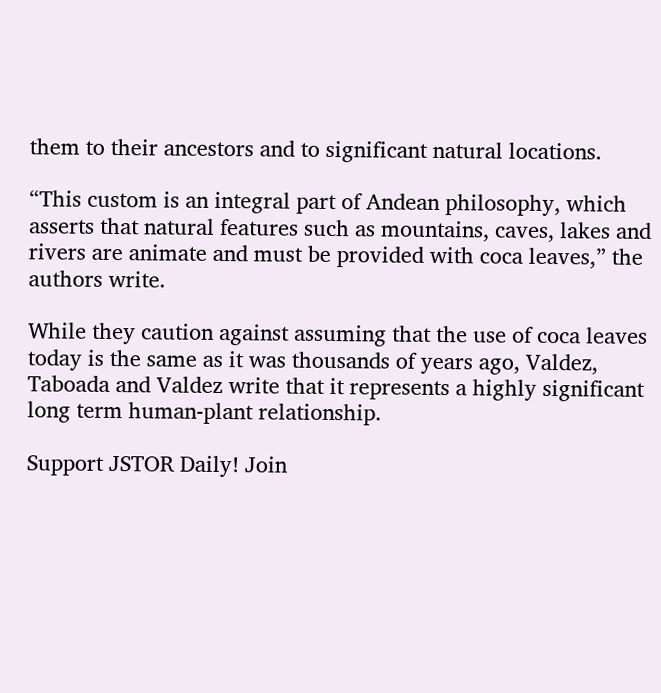them to their ancestors and to significant natural locations.

“This custom is an integral part of Andean philosophy, which asserts that natural features such as mountains, caves, lakes and rivers are animate and must be provided with coca leaves,” the authors write.

While they caution against assuming that the use of coca leaves today is the same as it was thousands of years ago, Valdez, Taboada and Valdez write that it represents a highly significant long term human-plant relationship.

Support JSTOR Daily! Join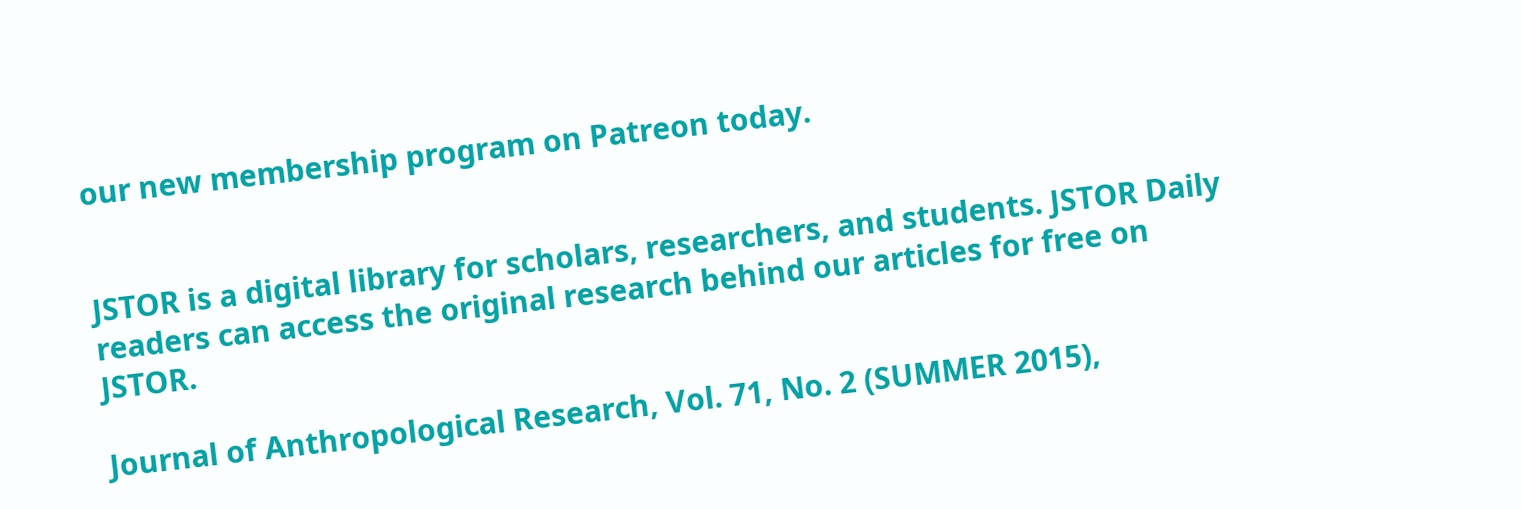our new membership program on Patreon today.


JSTOR is a digital library for scholars, researchers, and students. JSTOR Daily readers can access the original research behind our articles for free on JSTOR.

Journal of Anthropological Research, Vol. 71, No. 2 (SUMMER 2015),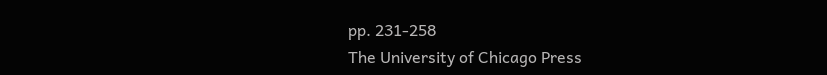pp. 231-258
The University of Chicago Press